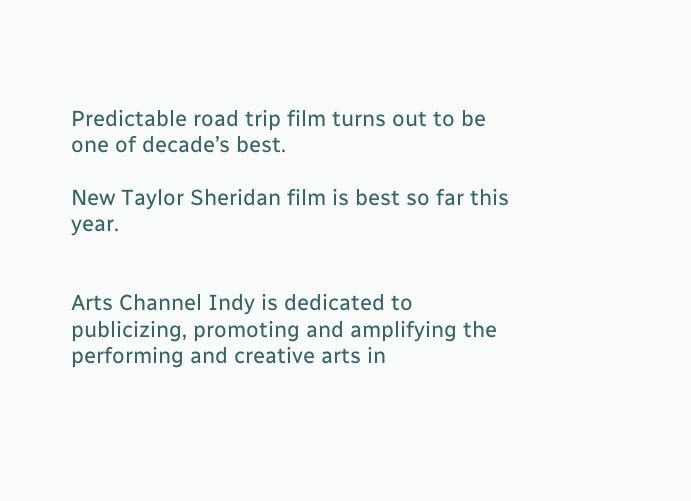Predictable road trip film turns out to be one of decade’s best.

New Taylor Sheridan film is best so far this year.


Arts Channel Indy is dedicated to publicizing, promoting and amplifying the performing and creative arts in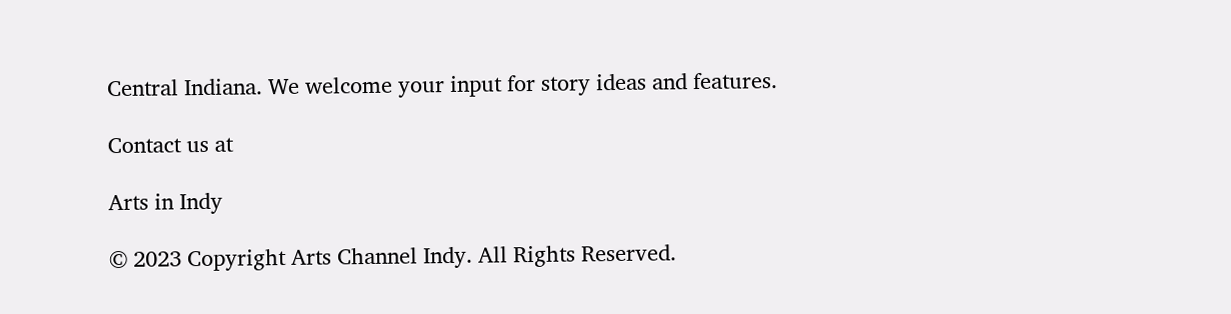Central Indiana. We welcome your input for story ideas and features.

Contact us at

Arts in Indy

© 2023 Copyright Arts Channel Indy. All Rights Reserved.